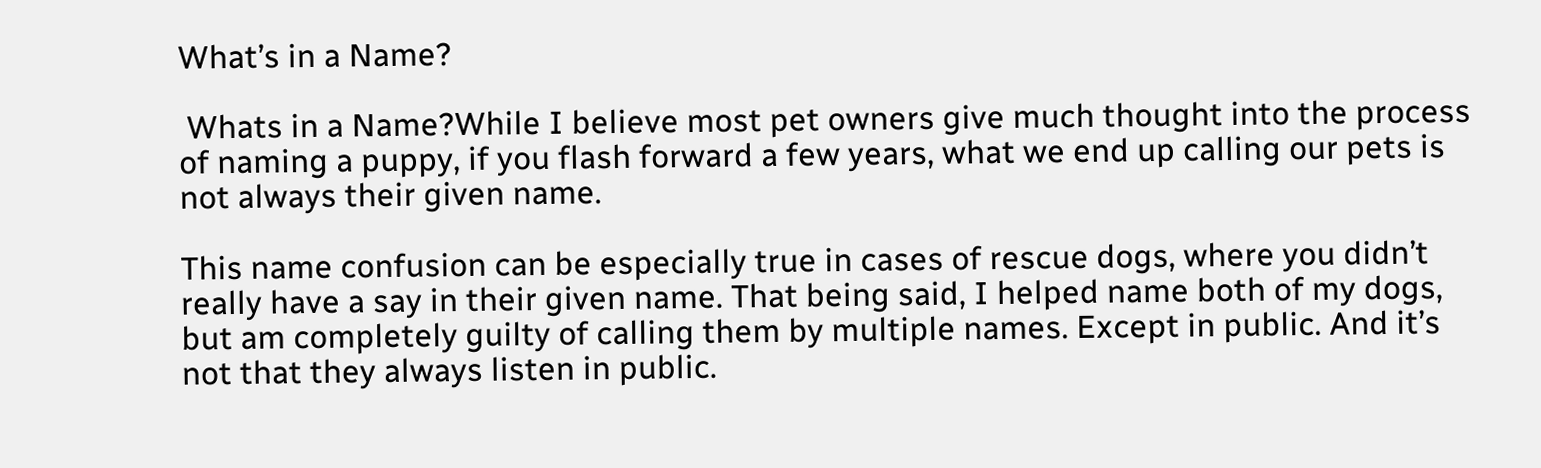What’s in a Name?

 Whats in a Name?While I believe most pet owners give much thought into the process of naming a puppy, if you flash forward a few years, what we end up calling our pets is not always their given name.

This name confusion can be especially true in cases of rescue dogs, where you didn’t really have a say in their given name. That being said, I helped name both of my dogs, but am completely guilty of calling them by multiple names. Except in public. And it’s not that they always listen in public.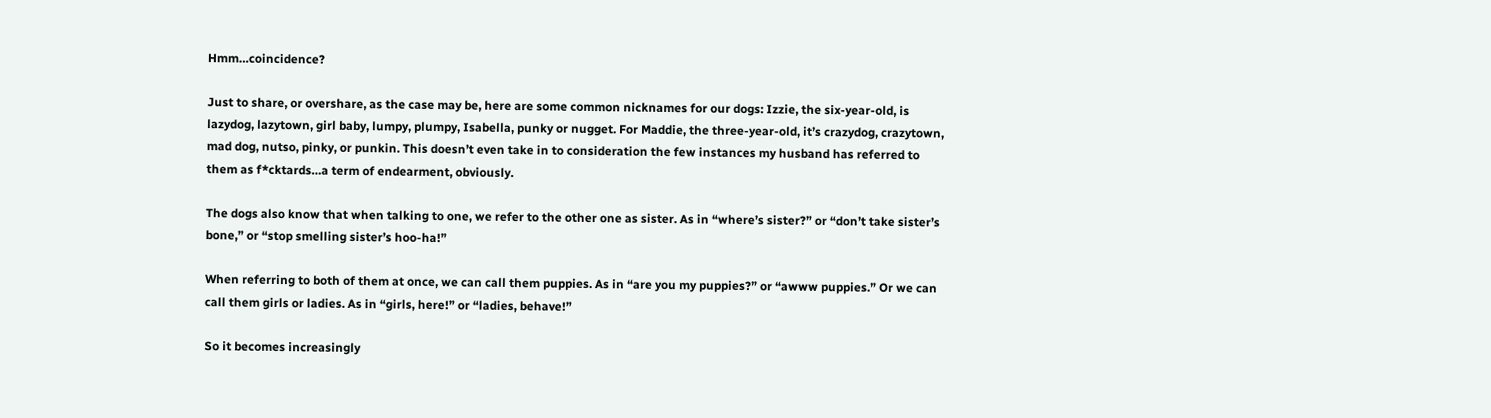Hmm…coincidence?

Just to share, or overshare, as the case may be, here are some common nicknames for our dogs: Izzie, the six-year-old, is lazydog, lazytown, girl baby, lumpy, plumpy, Isabella, punky or nugget. For Maddie, the three-year-old, it’s crazydog, crazytown, mad dog, nutso, pinky, or punkin. This doesn’t even take in to consideration the few instances my husband has referred to them as f*cktards…a term of endearment, obviously.

The dogs also know that when talking to one, we refer to the other one as sister. As in “where’s sister?” or “don’t take sister’s bone,” or “stop smelling sister’s hoo-ha!”

When referring to both of them at once, we can call them puppies. As in “are you my puppies?” or “awww puppies.” Or we can call them girls or ladies. As in “girls, here!” or “ladies, behave!”

So it becomes increasingly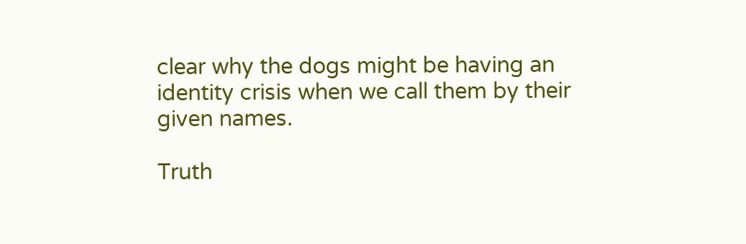clear why the dogs might be having an identity crisis when we call them by their given names.

Truth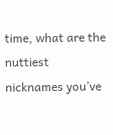time, what are the nuttiest nicknames you’ve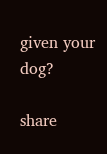given your dog?

share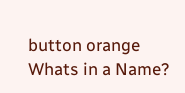button orange Whats in a Name?